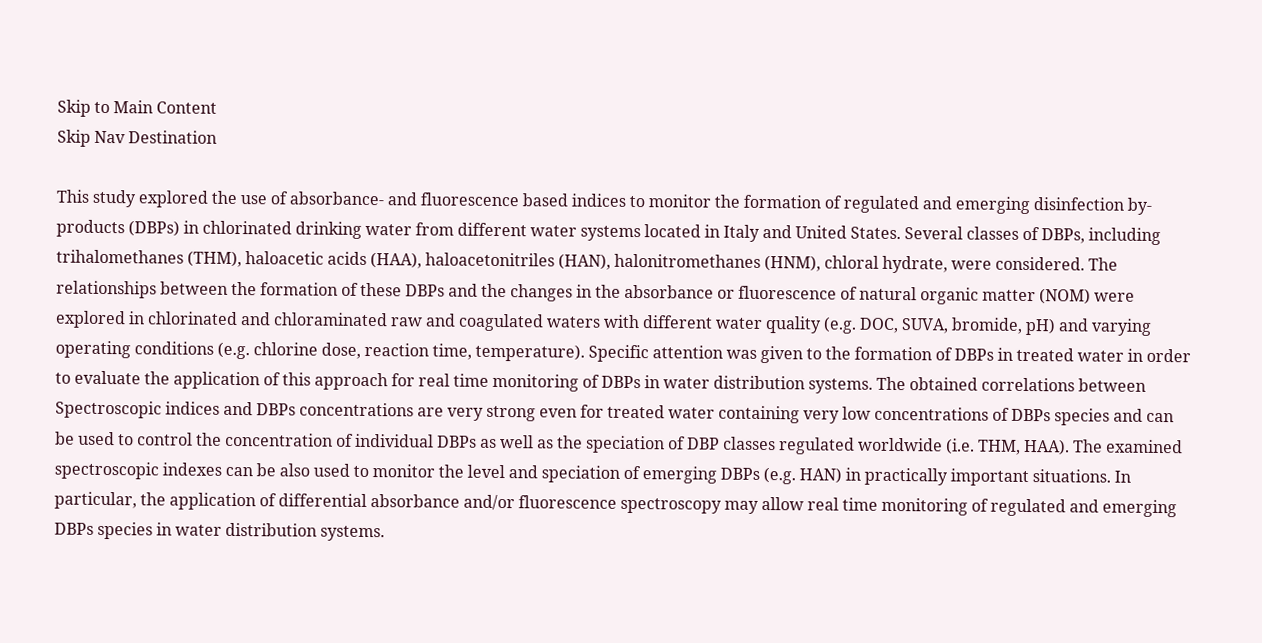Skip to Main Content
Skip Nav Destination

This study explored the use of absorbance- and fluorescence based indices to monitor the formation of regulated and emerging disinfection by-products (DBPs) in chlorinated drinking water from different water systems located in Italy and United States. Several classes of DBPs, including trihalomethanes (THM), haloacetic acids (HAA), haloacetonitriles (HAN), halonitromethanes (HNM), chloral hydrate, were considered. The relationships between the formation of these DBPs and the changes in the absorbance or fluorescence of natural organic matter (NOM) were explored in chlorinated and chloraminated raw and coagulated waters with different water quality (e.g. DOC, SUVA, bromide, pH) and varying operating conditions (e.g. chlorine dose, reaction time, temperature). Specific attention was given to the formation of DBPs in treated water in order to evaluate the application of this approach for real time monitoring of DBPs in water distribution systems. The obtained correlations between Spectroscopic indices and DBPs concentrations are very strong even for treated water containing very low concentrations of DBPs species and can be used to control the concentration of individual DBPs as well as the speciation of DBP classes regulated worldwide (i.e. THM, HAA). The examined spectroscopic indexes can be also used to monitor the level and speciation of emerging DBPs (e.g. HAN) in practically important situations. In particular, the application of differential absorbance and/or fluorescence spectroscopy may allow real time monitoring of regulated and emerging DBPs species in water distribution systems.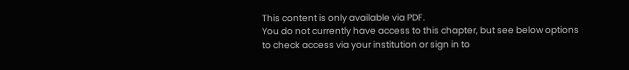This content is only available via PDF.
You do not currently have access to this chapter, but see below options to check access via your institution or sign in to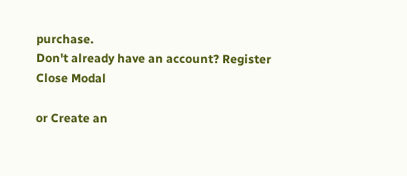purchase.
Don't already have an account? Register
Close Modal

or Create an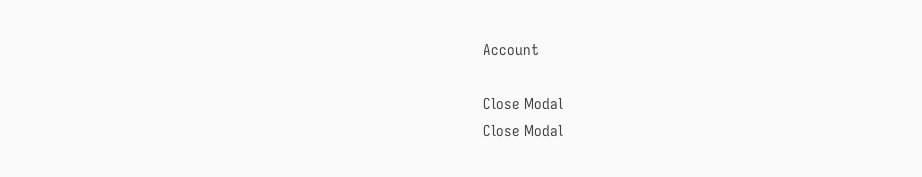Account

Close Modal
Close Modal